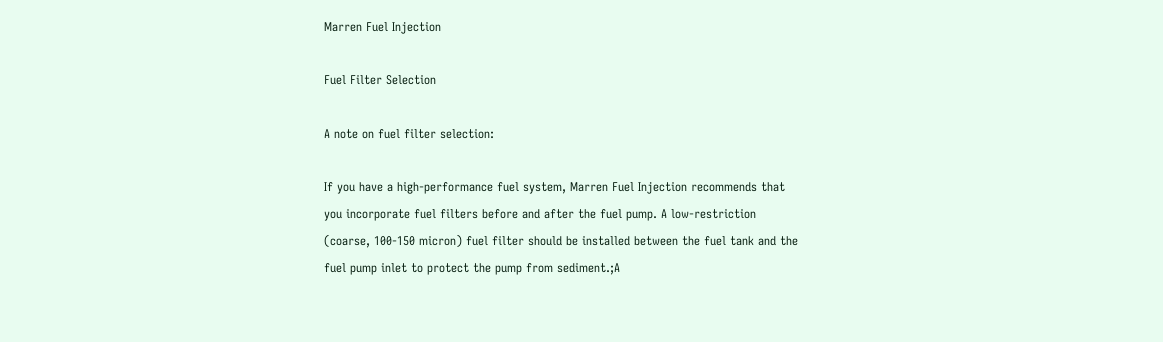Marren Fuel Injection

Fuel Filter Selection

A note on fuel filter selection:

If you have a high-performance fuel system, Marren Fuel Injection recommends that you incorporate fuel filters before and after the fuel pump. A low-restriction (coarse, 100-150 micron) fuel filter should be installed between the fuel tank and the fuel pump inlet to protect the pump from sediment.;A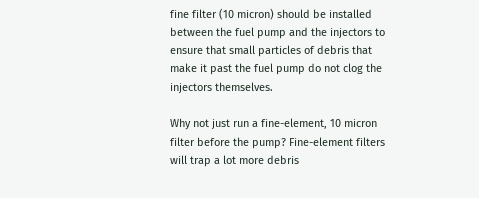fine filter (10 micron) should be installed between the fuel pump and the injectors to ensure that small particles of debris that make it past the fuel pump do not clog the injectors themselves.

Why not just run a fine-element, 10 micron filter before the pump? Fine-element filters will trap a lot more debris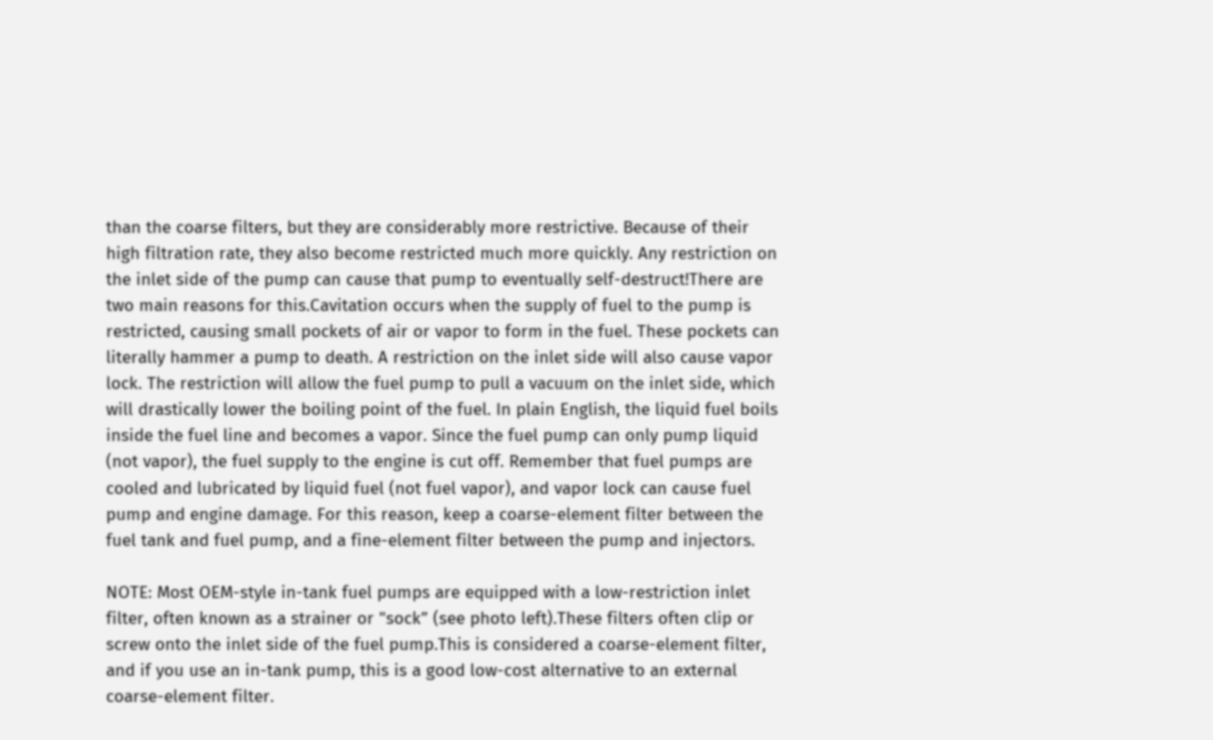than the coarse filters, but they are considerably more restrictive. Because of their high filtration rate, they also become restricted much more quickly. Any restriction on the inlet side of the pump can cause that pump to eventually self-destruct!There are two main reasons for this.Cavitation occurs when the supply of fuel to the pump is restricted, causing small pockets of air or vapor to form in the fuel. These pockets can literally hammer a pump to death. A restriction on the inlet side will also cause vapor lock. The restriction will allow the fuel pump to pull a vacuum on the inlet side, which will drastically lower the boiling point of the fuel. In plain English, the liquid fuel boils inside the fuel line and becomes a vapor. Since the fuel pump can only pump liquid (not vapor), the fuel supply to the engine is cut off. Remember that fuel pumps are cooled and lubricated by liquid fuel (not fuel vapor), and vapor lock can cause fuel pump and engine damage. For this reason, keep a coarse-element filter between the fuel tank and fuel pump, and a fine-element filter between the pump and injectors.

NOTE: Most OEM-style in-tank fuel pumps are equipped with a low-restriction inlet filter, often known as a strainer or "sock” (see photo left).These filters often clip or screw onto the inlet side of the fuel pump.This is considered a coarse-element filter, and if you use an in-tank pump, this is a good low-cost alternative to an external coarse-element filter.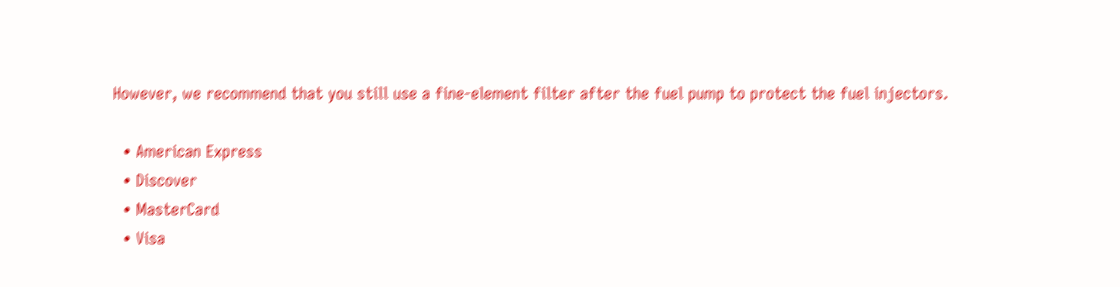However, we recommend that you still use a fine-element filter after the fuel pump to protect the fuel injectors.

  • American Express
  • Discover
  • MasterCard
  • Visa